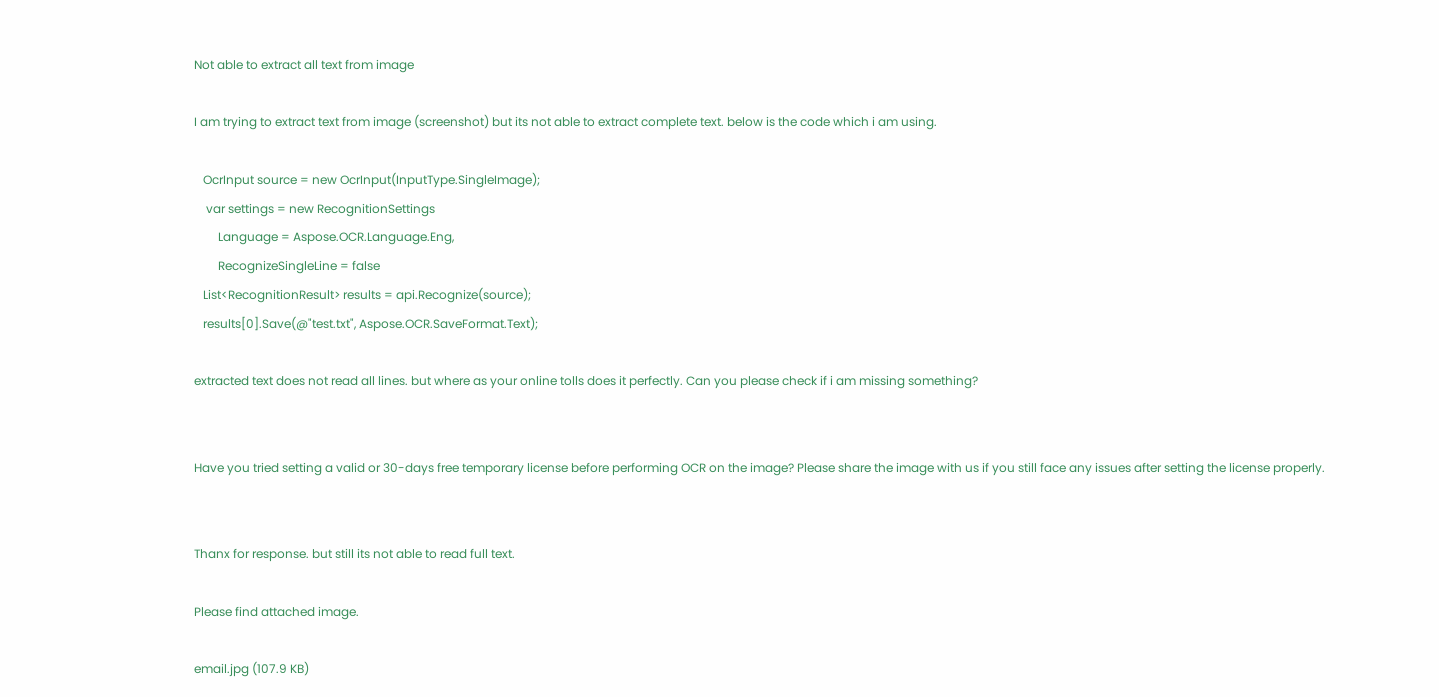Not able to extract all text from image

I am trying to extract text from image (screenshot) but its not able to extract complete text. below is the code which i am using.

   OcrInput source = new OcrInput(InputType.SingleImage);
    var settings = new RecognitionSettings
        Language = Aspose.OCR.Language.Eng,
        RecognizeSingleLine = false
   List<RecognitionResult> results = api.Recognize(source);
   results[0].Save(@"test.txt", Aspose.OCR.SaveFormat.Text);

extracted text does not read all lines. but where as your online tolls does it perfectly. Can you please check if i am missing something?


Have you tried setting a valid or 30-days free temporary license before performing OCR on the image? Please share the image with us if you still face any issues after setting the license properly.


Thanx for response. but still its not able to read full text.

Please find attached image.

email.jpg (107.9 KB)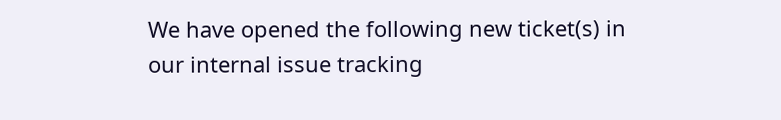We have opened the following new ticket(s) in our internal issue tracking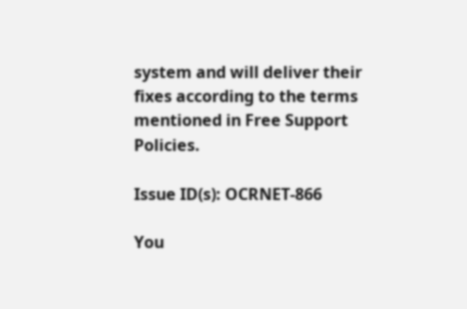system and will deliver their fixes according to the terms mentioned in Free Support Policies.

Issue ID(s): OCRNET-866

You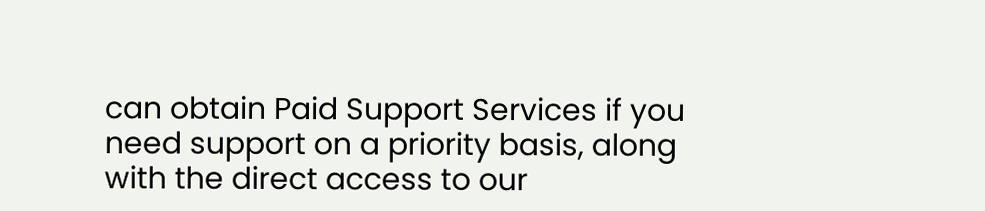can obtain Paid Support Services if you need support on a priority basis, along with the direct access to our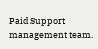Paid Support management team.